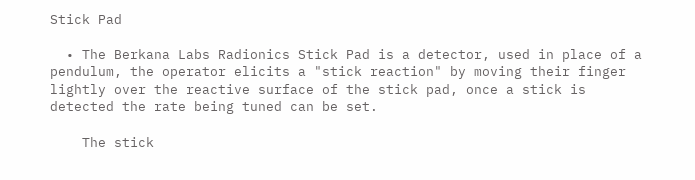Stick Pad

  • The Berkana Labs Radionics Stick Pad is a detector, used in place of a pendulum, the operator elicits a "stick reaction" by moving their finger lightly over the reactive surface of the stick pad, once a stick is detected the rate being tuned can be set.

    The stick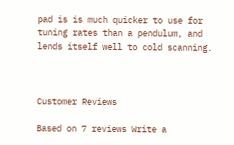pad is is much quicker to use for tuning rates than a pendulum, and lends itself well to cold scanning.



Customer Reviews

Based on 7 reviews Write a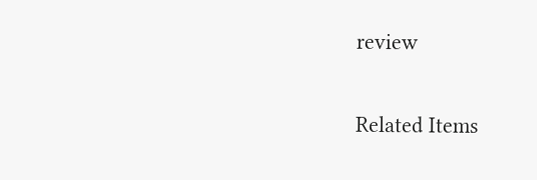review

Related Items